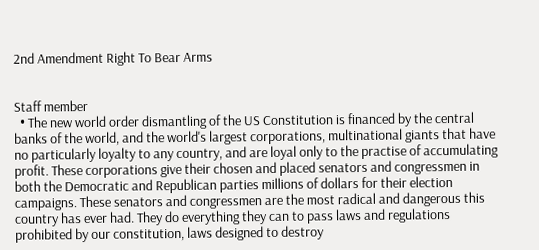2nd Amendment Right To Bear Arms


Staff member
  • The new world order dismantling of the US Constitution is financed by the central banks of the world, and the world's largest corporations, multinational giants that have no particularly loyalty to any country, and are loyal only to the practise of accumulating profit. These corporations give their chosen and placed senators and congressmen in both the Democratic and Republican parties millions of dollars for their election campaigns. These senators and congressmen are the most radical and dangerous this country has ever had. They do everything they can to pass laws and regulations prohibited by our constitution, laws designed to destroy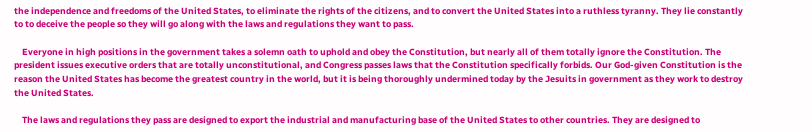the independence and freedoms of the United States, to eliminate the rights of the citizens, and to convert the United States into a ruthless tyranny. They lie constantly to to deceive the people so they will go along with the laws and regulations they want to pass.

    Everyone in high positions in the government takes a solemn oath to uphold and obey the Constitution, but nearly all of them totally ignore the Constitution. The president issues executive orders that are totally unconstitutional, and Congress passes laws that the Constitution specifically forbids. Our God-given Constitution is the reason the United States has become the greatest country in the world, but it is being thoroughly undermined today by the Jesuits in government as they work to destroy the United States.

    The laws and regulations they pass are designed to export the industrial and manufacturing base of the United States to other countries. They are designed to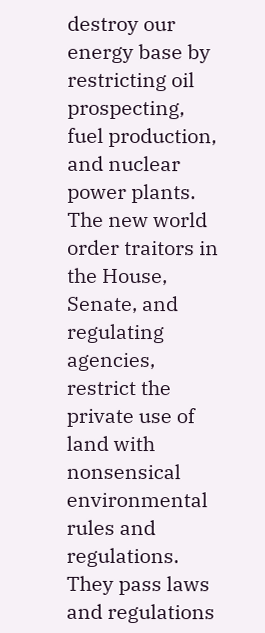destroy our energy base by restricting oil prospecting, fuel production, and nuclear power plants. The new world order traitors in the House, Senate, and regulating agencies, restrict the private use of land with nonsensical environmental rules and regulations. They pass laws and regulations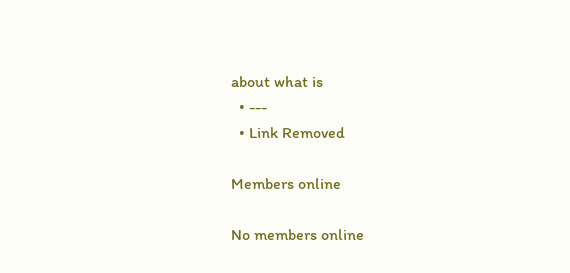about what is
  • ---
  • Link Removed

Members online

No members online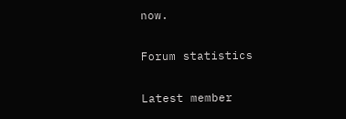now.

Forum statistics

Latest member